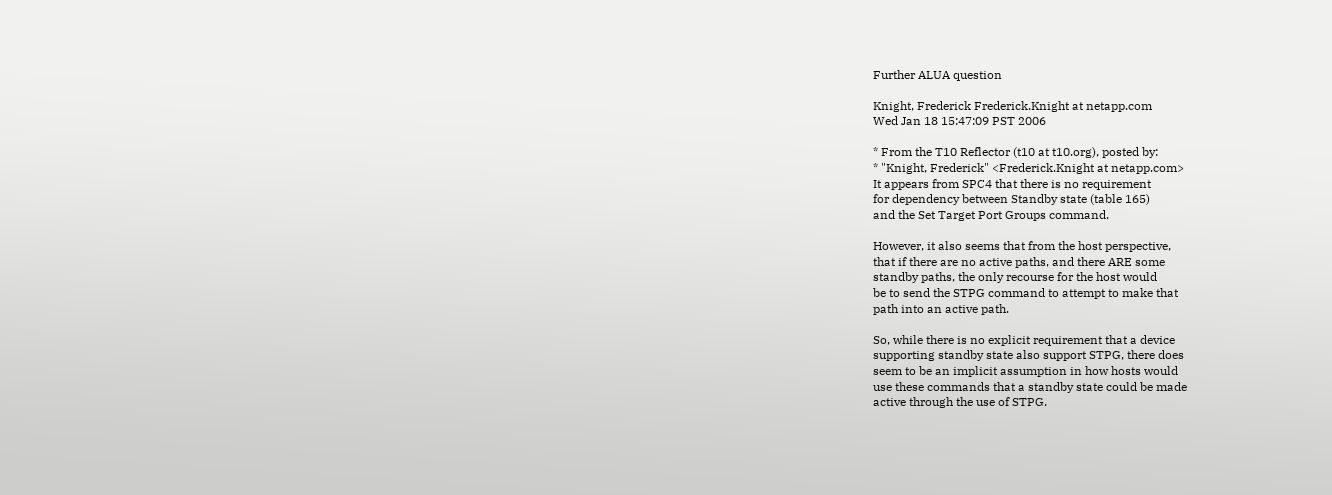Further ALUA question

Knight, Frederick Frederick.Knight at netapp.com
Wed Jan 18 15:47:09 PST 2006

* From the T10 Reflector (t10 at t10.org), posted by:
* "Knight, Frederick" <Frederick.Knight at netapp.com>
It appears from SPC4 that there is no requirement
for dependency between Standby state (table 165)
and the Set Target Port Groups command.

However, it also seems that from the host perspective,
that if there are no active paths, and there ARE some
standby paths, the only recourse for the host would
be to send the STPG command to attempt to make that
path into an active path.

So, while there is no explicit requirement that a device
supporting standby state also support STPG, there does
seem to be an implicit assumption in how hosts would
use these commands that a standby state could be made
active through the use of STPG.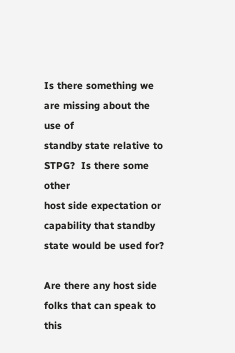Is there something we are missing about the use of
standby state relative to STPG?  Is there some other
host side expectation or capability that standby
state would be used for?

Are there any host side folks that can speak to this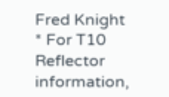Fred Knight
* For T10 Reflector information,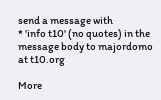send a message with
* 'info t10' (no quotes) in the message body to majordomo at t10.org

More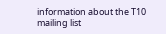information about the T10 mailing list